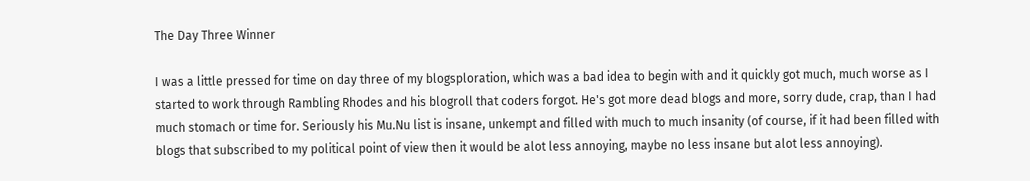The Day Three Winner

I was a little pressed for time on day three of my blogsploration, which was a bad idea to begin with and it quickly got much, much worse as I started to work through Rambling Rhodes and his blogroll that coders forgot. He's got more dead blogs and more, sorry dude, crap, than I had much stomach or time for. Seriously his Mu.Nu list is insane, unkempt and filled with much to much insanity (of course, if it had been filled with blogs that subscribed to my political point of view then it would be alot less annoying, maybe no less insane but alot less annoying).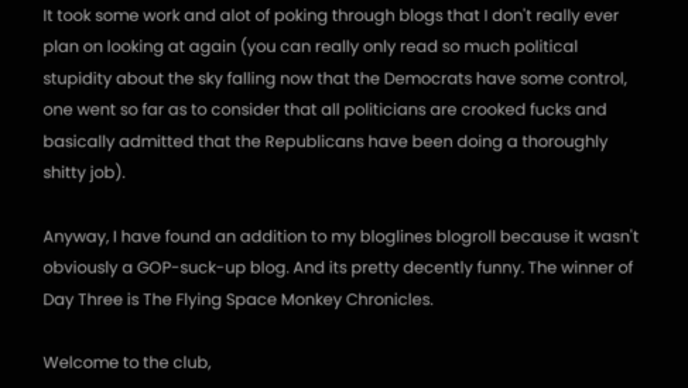It took some work and alot of poking through blogs that I don't really ever plan on looking at again (you can really only read so much political stupidity about the sky falling now that the Democrats have some control, one went so far as to consider that all politicians are crooked fucks and basically admitted that the Republicans have been doing a thoroughly shitty job).

Anyway, I have found an addition to my bloglines blogroll because it wasn't obviously a GOP-suck-up blog. And its pretty decently funny. The winner of Day Three is The Flying Space Monkey Chronicles.

Welcome to the club,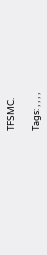TFSMC.

Tags: , , , ,